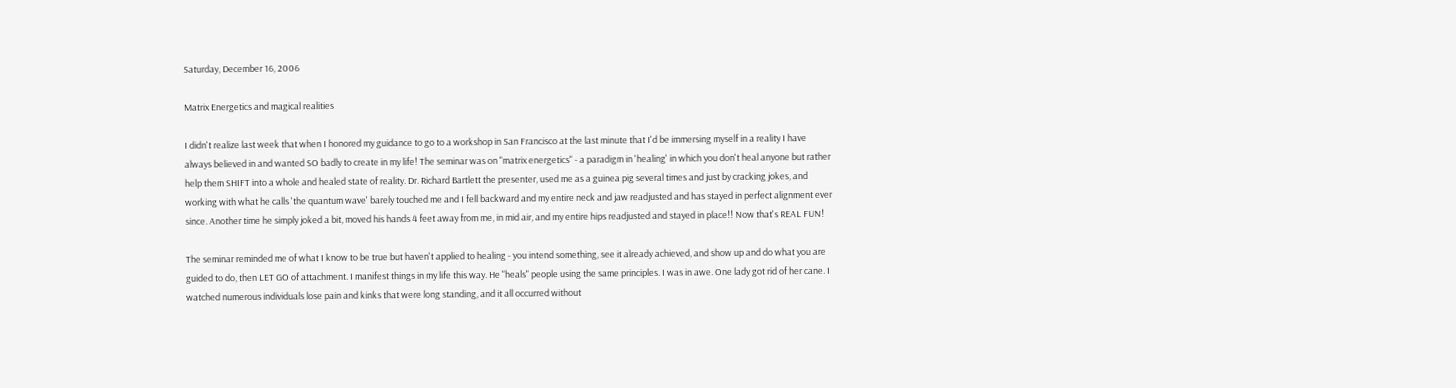Saturday, December 16, 2006

Matrix Energetics and magical realities

I didn't realize last week that when I honored my guidance to go to a workshop in San Francisco at the last minute that I'd be immersing myself in a reality I have always believed in and wanted SO badly to create in my life! The seminar was on "matrix energetics" - a paradigm in 'healing' in which you don't heal anyone but rather help them SHIFT into a whole and healed state of reality. Dr. Richard Bartlett the presenter, used me as a guinea pig several times and just by cracking jokes, and working with what he calls 'the quantum wave' barely touched me and I fell backward and my entire neck and jaw readjusted and has stayed in perfect alignment ever since. Another time he simply joked a bit, moved his hands 4 feet away from me, in mid air, and my entire hips readjusted and stayed in place!! Now that's REAL FUN!

The seminar reminded me of what I know to be true but haven't applied to healing - you intend something, see it already achieved, and show up and do what you are guided to do, then LET GO of attachment. I manifest things in my life this way. He "heals" people using the same principles. I was in awe. One lady got rid of her cane. I watched numerous individuals lose pain and kinks that were long standing, and it all occurred without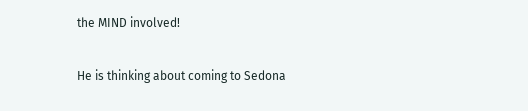the MIND involved!

He is thinking about coming to Sedona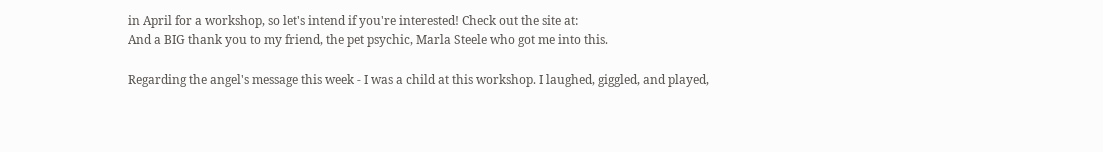in April for a workshop, so let's intend if you're interested! Check out the site at:
And a BIG thank you to my friend, the pet psychic, Marla Steele who got me into this.

Regarding the angel's message this week - I was a child at this workshop. I laughed, giggled, and played,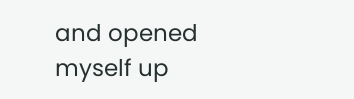and opened myself up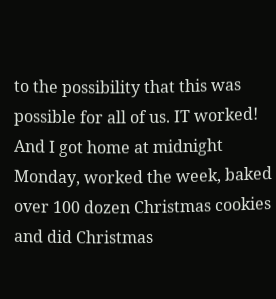to the possibility that this was possible for all of us. IT worked! And I got home at midnight Monday, worked the week, baked over 100 dozen Christmas cookies and did Christmas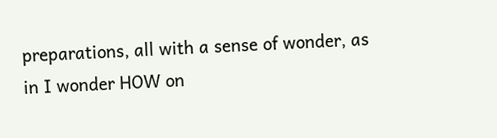preparations, all with a sense of wonder, as in I wonder HOW on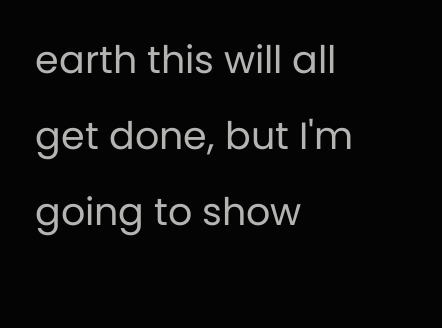earth this will all get done, but I'm going to show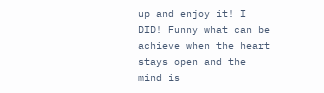up and enjoy it! I DID! Funny what can be achieve when the heart stays open and the mind is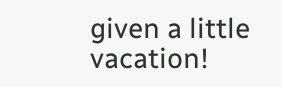given a little vacation!